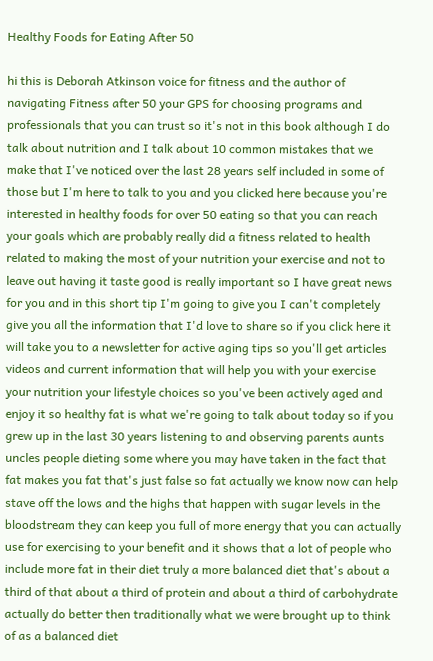Healthy Foods for Eating After 50

hi this is Deborah Atkinson voice for fitness and the author of navigating Fitness after 50 your GPS for choosing programs and professionals that you can trust so it's not in this book although I do talk about nutrition and I talk about 10 common mistakes that we make that I've noticed over the last 28 years self included in some of those but I'm here to talk to you and you clicked here because you're interested in healthy foods for over 50 eating so that you can reach your goals which are probably really did a fitness related to health related to making the most of your nutrition your exercise and not to leave out having it taste good is really important so I have great news for you and in this short tip I'm going to give you I can't completely give you all the information that I'd love to share so if you click here it will take you to a newsletter for active aging tips so you'll get articles videos and current information that will help you with your exercise your nutrition your lifestyle choices so you've been actively aged and enjoy it so healthy fat is what we're going to talk about today so if you grew up in the last 30 years listening to and observing parents aunts uncles people dieting some where you may have taken in the fact that fat makes you fat that's just false so fat actually we know now can help stave off the lows and the highs that happen with sugar levels in the bloodstream they can keep you full of more energy that you can actually use for exercising to your benefit and it shows that a lot of people who include more fat in their diet truly a more balanced diet that's about a third of that about a third of protein and about a third of carbohydrate actually do better then traditionally what we were brought up to think of as a balanced diet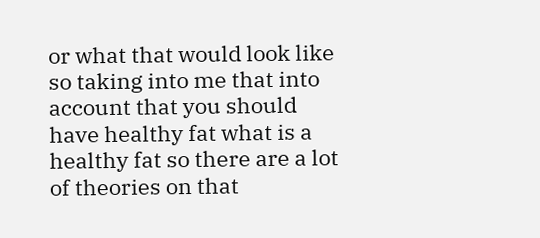or what that would look like so taking into me that into account that you should have healthy fat what is a healthy fat so there are a lot of theories on that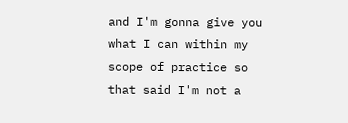and I'm gonna give you what I can within my scope of practice so that said I'm not a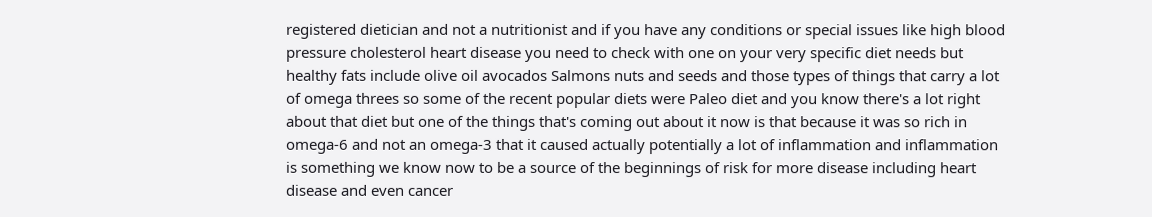registered dietician and not a nutritionist and if you have any conditions or special issues like high blood pressure cholesterol heart disease you need to check with one on your very specific diet needs but healthy fats include olive oil avocados Salmons nuts and seeds and those types of things that carry a lot of omega threes so some of the recent popular diets were Paleo diet and you know there's a lot right about that diet but one of the things that's coming out about it now is that because it was so rich in omega-6 and not an omega-3 that it caused actually potentially a lot of inflammation and inflammation is something we know now to be a source of the beginnings of risk for more disease including heart disease and even cancer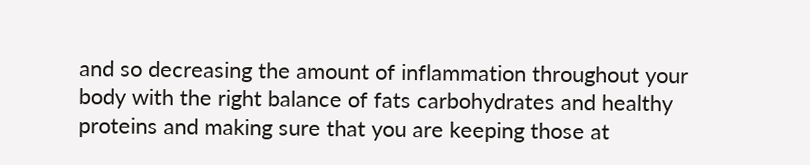and so decreasing the amount of inflammation throughout your body with the right balance of fats carbohydrates and healthy proteins and making sure that you are keeping those at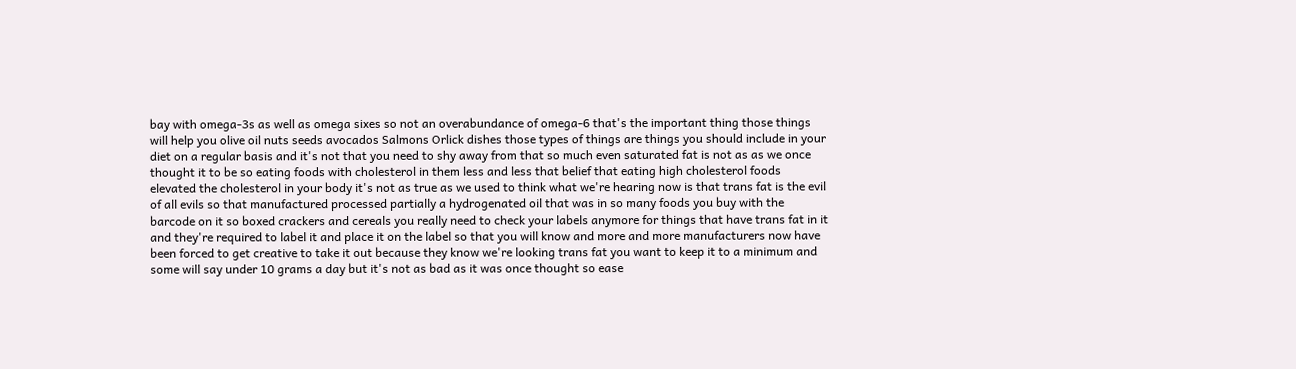bay with omega-3s as well as omega sixes so not an overabundance of omega-6 that's the important thing those things will help you olive oil nuts seeds avocados Salmons Orlick dishes those types of things are things you should include in your diet on a regular basis and it's not that you need to shy away from that so much even saturated fat is not as as we once thought it to be so eating foods with cholesterol in them less and less that belief that eating high cholesterol foods elevated the cholesterol in your body it's not as true as we used to think what we're hearing now is that trans fat is the evil of all evils so that manufactured processed partially a hydrogenated oil that was in so many foods you buy with the barcode on it so boxed crackers and cereals you really need to check your labels anymore for things that have trans fat in it and they're required to label it and place it on the label so that you will know and more and more manufacturers now have been forced to get creative to take it out because they know we're looking trans fat you want to keep it to a minimum and some will say under 10 grams a day but it's not as bad as it was once thought so ease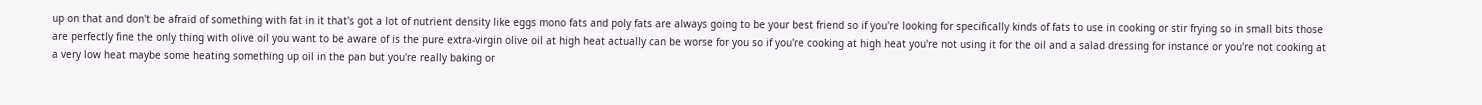up on that and don't be afraid of something with fat in it that's got a lot of nutrient density like eggs mono fats and poly fats are always going to be your best friend so if you're looking for specifically kinds of fats to use in cooking or stir frying so in small bits those are perfectly fine the only thing with olive oil you want to be aware of is the pure extra-virgin olive oil at high heat actually can be worse for you so if you're cooking at high heat you're not using it for the oil and a salad dressing for instance or you're not cooking at a very low heat maybe some heating something up oil in the pan but you're really baking or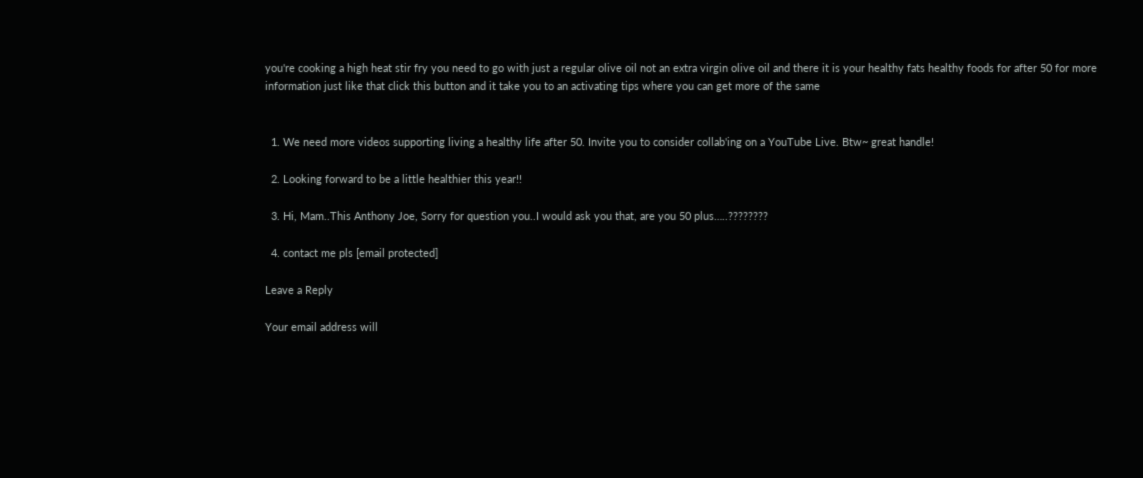you're cooking a high heat stir fry you need to go with just a regular olive oil not an extra virgin olive oil and there it is your healthy fats healthy foods for after 50 for more information just like that click this button and it take you to an activating tips where you can get more of the same


  1. We need more videos supporting living a healthy life after 50. Invite you to consider collab'ing on a YouTube Live. Btw~ great handle!

  2. Looking forward to be a little healthier this year!!

  3. Hi, Mam..This Anthony Joe, Sorry for question you..I would ask you that, are you 50 plus…..????????

  4. contact me pls [email protected]

Leave a Reply

Your email address will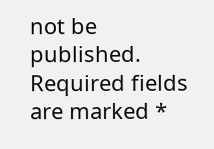not be published. Required fields are marked *